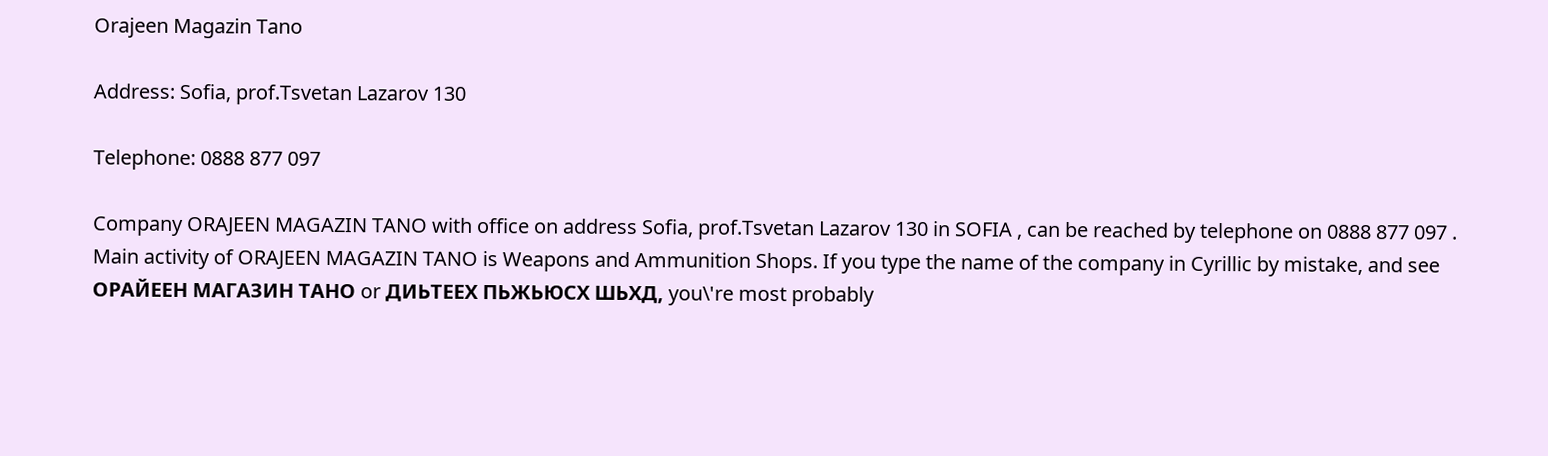Orajeen Magazin Tano

Address: Sofia, prof.Tsvetan Lazarov 130

Telephone: 0888 877 097

Company ORAJEEN MAGAZIN TANO with office on address Sofia, prof.Tsvetan Lazarov 130 in SOFIA , can be reached by telephone on 0888 877 097 . Main activity of ORAJEEN MAGAZIN TANO is Weapons and Ammunition Shops. If you type the name of the company in Cyrillic by mistake, and see ОРАЙЕЕН МАГАЗИН ТАНО or ДИЬТЕЕХ ПЬЖЬЮСХ ШЬХД, you\'re most probably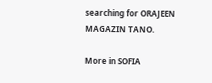searching for ORAJEEN MAGAZIN TANO.

More in SOFIA